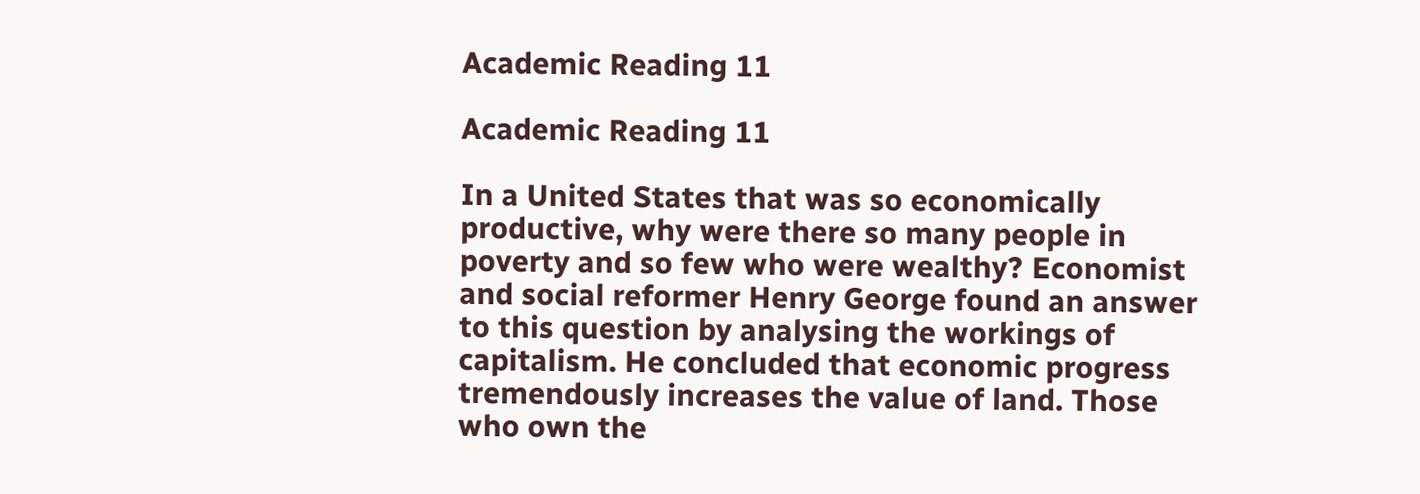Academic Reading 11

Academic Reading 11

In a United States that was so economically productive, why were there so many people in poverty and so few who were wealthy? Economist and social reformer Henry George found an answer to this question by analysing the workings of capitalism. He concluded that economic progress tremendously increases the value of land. Those who own the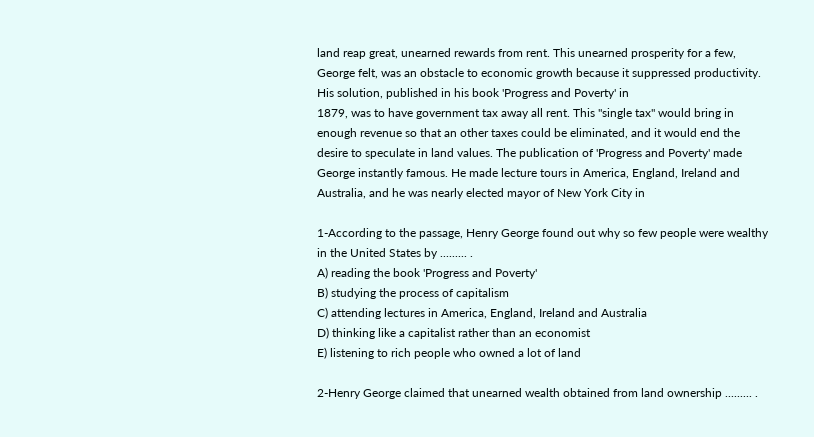land reap great, unearned rewards from rent. This unearned prosperity for a few, George felt, was an obstacle to economic growth because it suppressed productivity. His solution, published in his book 'Progress and Poverty' in
1879, was to have government tax away all rent. This "single tax" would bring in enough revenue so that an other taxes could be eliminated, and it would end the desire to speculate in land values. The publication of 'Progress and Poverty' made George instantly famous. He made lecture tours in America, England, Ireland and Australia, and he was nearly elected mayor of New York City in

1-According to the passage, Henry George found out why so few people were wealthy in the United States by ......... .
A) reading the book 'Progress and Poverty'
B) studying the process of capitalism
C) attending lectures in America, England, Ireland and Australia
D) thinking like a capitalist rather than an economist
E) listening to rich people who owned a lot of land

2-Henry George claimed that unearned wealth obtained from land ownership ......... .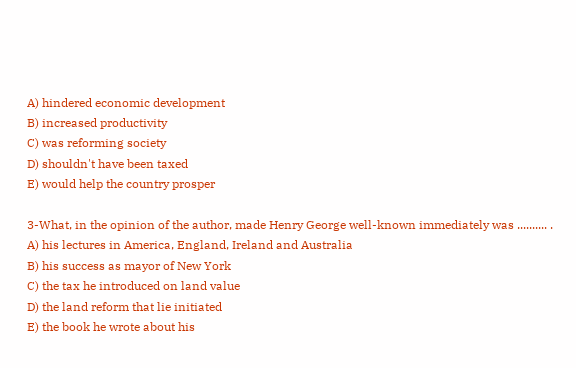A) hindered economic development
B) increased productivity
C) was reforming society
D) shouldn't have been taxed
E) would help the country prosper

3-What, in the opinion of the author, made Henry George well-known immediately was .......... .
A) his lectures in America, England, Ireland and Australia
B) his success as mayor of New York
C) the tax he introduced on land value
D) the land reform that lie initiated
E) the book he wrote about his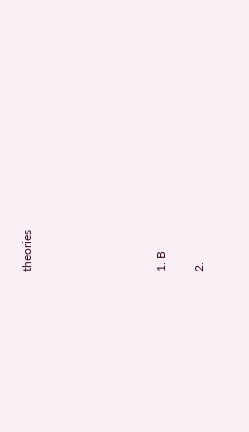theories






1. B

2.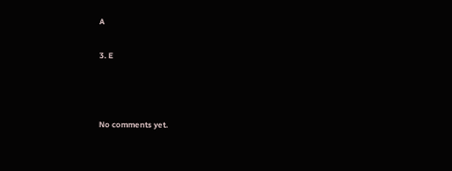A

3. E



No comments yet.